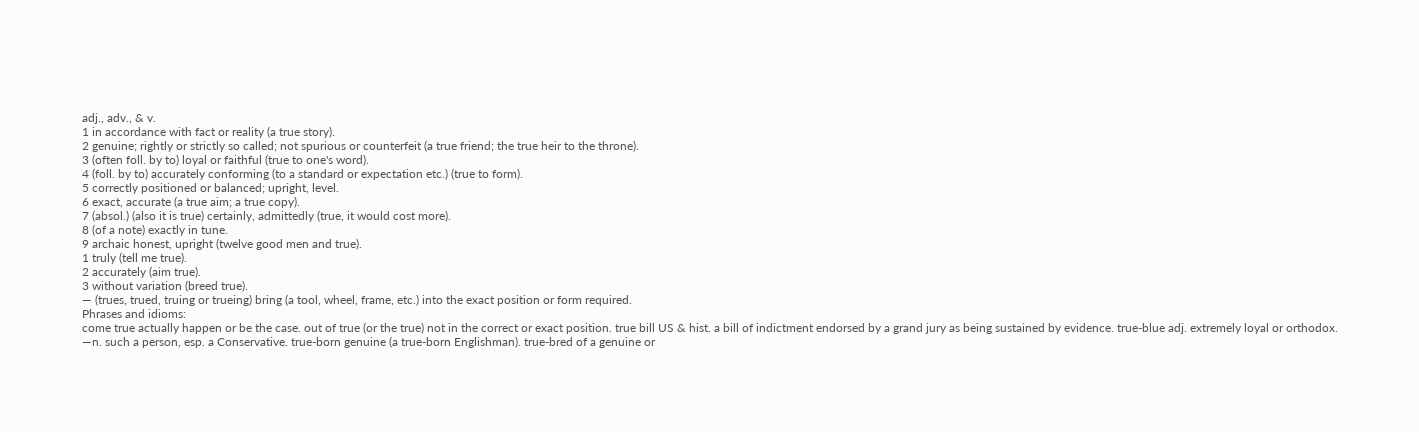adj., adv., & v.
1 in accordance with fact or reality (a true story).
2 genuine; rightly or strictly so called; not spurious or counterfeit (a true friend; the true heir to the throne).
3 (often foll. by to) loyal or faithful (true to one's word).
4 (foll. by to) accurately conforming (to a standard or expectation etc.) (true to form).
5 correctly positioned or balanced; upright, level.
6 exact, accurate (a true aim; a true copy).
7 (absol.) (also it is true) certainly, admittedly (true, it would cost more).
8 (of a note) exactly in tune.
9 archaic honest, upright (twelve good men and true).
1 truly (tell me true).
2 accurately (aim true).
3 without variation (breed true).
— (trues, trued, truing or trueing) bring (a tool, wheel, frame, etc.) into the exact position or form required.
Phrases and idioms:
come true actually happen or be the case. out of true (or the true) not in the correct or exact position. true bill US & hist. a bill of indictment endorsed by a grand jury as being sustained by evidence. true-blue adj. extremely loyal or orthodox.
—n. such a person, esp. a Conservative. true-born genuine (a true-born Englishman). true-bred of a genuine or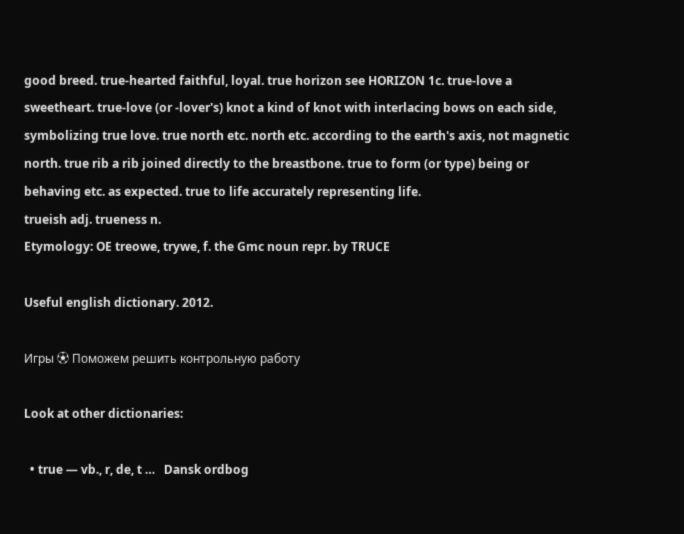good breed. true-hearted faithful, loyal. true horizon see HORIZON 1c. true-love a sweetheart. true-love (or -lover's) knot a kind of knot with interlacing bows on each side, symbolizing true love. true north etc. north etc. according to the earth's axis, not magnetic north. true rib a rib joined directly to the breastbone. true to form (or type) being or behaving etc. as expected. true to life accurately representing life.
trueish adj. trueness n.
Etymology: OE treowe, trywe, f. the Gmc noun repr. by TRUCE

Useful english dictionary. 2012.

Игры ⚽ Поможем решить контрольную работу

Look at other dictionaries:

  • true — vb., r, de, t …   Dansk ordbog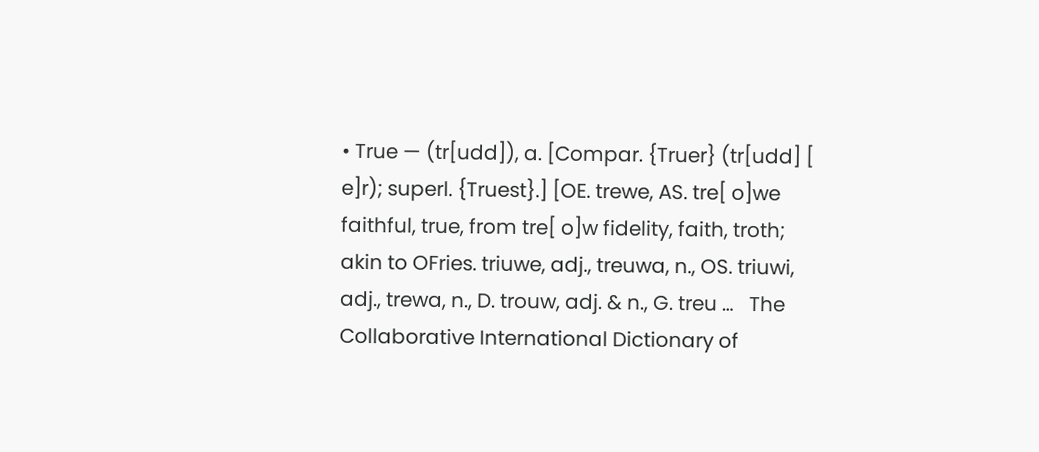• True — (tr[udd]), a. [Compar. {Truer} (tr[udd] [ e]r); superl. {Truest}.] [OE. trewe, AS. tre[ o]we faithful, true, from tre[ o]w fidelity, faith, troth; akin to OFries. triuwe, adj., treuwa, n., OS. triuwi, adj., trewa, n., D. trouw, adj. & n., G. treu …   The Collaborative International Dictionary of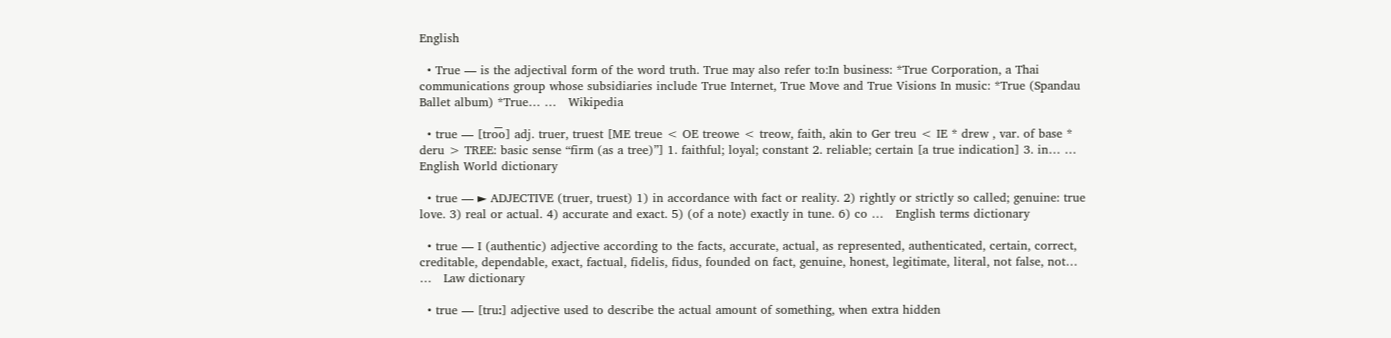English

  • True — is the adjectival form of the word truth. True may also refer to:In business: *True Corporation, a Thai communications group whose subsidiaries include True Internet, True Move and True Visions In music: *True (Spandau Ballet album) *True… …   Wikipedia

  • true — [tro͞o] adj. truer, truest [ME treue < OE treowe < treow, faith, akin to Ger treu < IE * drew , var. of base * deru > TREE: basic sense “firm (as a tree)”] 1. faithful; loyal; constant 2. reliable; certain [a true indication] 3. in… …   English World dictionary

  • true — ► ADJECTIVE (truer, truest) 1) in accordance with fact or reality. 2) rightly or strictly so called; genuine: true love. 3) real or actual. 4) accurate and exact. 5) (of a note) exactly in tune. 6) co …   English terms dictionary

  • true — I (authentic) adjective according to the facts, accurate, actual, as represented, authenticated, certain, correct, creditable, dependable, exact, factual, fidelis, fidus, founded on fact, genuine, honest, legitimate, literal, not false, not… …   Law dictionary

  • true — [truː] adjective used to describe the actual amount of something, when extra hidden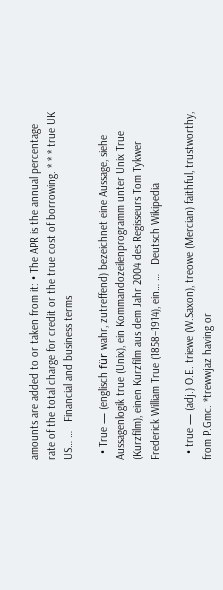amounts are added to or taken from it: • The APR is the annual percentage rate of the total charge for credit or the true cost of borrowing. * * * true UK US… …   Financial and business terms

  • True — (englisch für wahr, zutreffend) bezeichnet eine Aussage, siehe Aussagenlogik true (Unix), ein Kommandozeilenprogramm unter Unix True (Kurzfilm), einen Kurzfilm aus dem Jahr 2004 des Regisseurs Tom Tykwer Frederick William True (1858–1914), ein… …   Deutsch Wikipedia

  • true — (adj.) O.E. triewe (W.Saxon), treowe (Mercian) faithful, trustworthy, from P.Gmc. *trewwjaz having or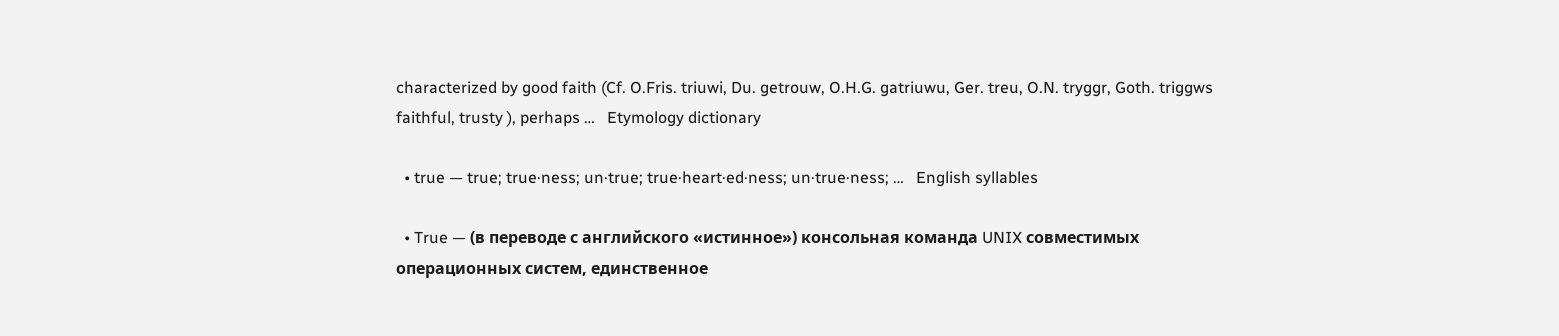characterized by good faith (Cf. O.Fris. triuwi, Du. getrouw, O.H.G. gatriuwu, Ger. treu, O.N. tryggr, Goth. triggws faithful, trusty ), perhaps …   Etymology dictionary

  • true — true; true·ness; un·true; true·heart·ed·ness; un·true·ness; …   English syllables

  • True — (в переводе с английского «истинное») консольная команда UNIX совместимых операционных систем, единственное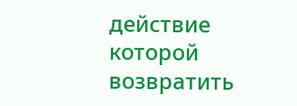действие которой возвратить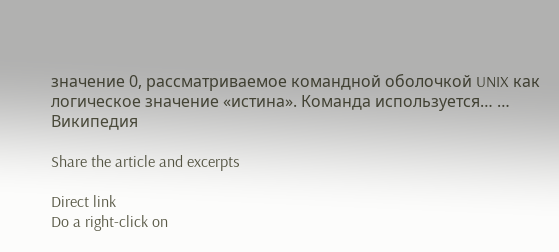значение 0, рассматриваемое командной оболочкой UNIX как логическое значение «истина». Команда используется… …   Википедия

Share the article and excerpts

Direct link
Do a right-click on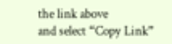the link above
and select “Copy Link”